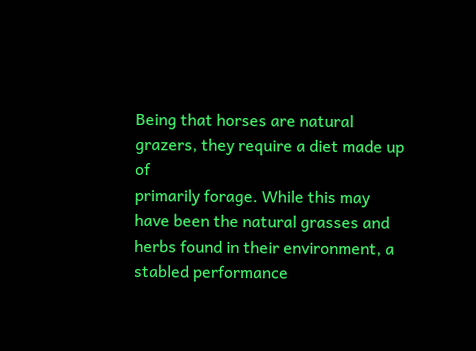Being that horses are natural grazers, they require a diet made up of
primarily forage. While this may have been the natural grasses and herbs found in their environment, a stabled performance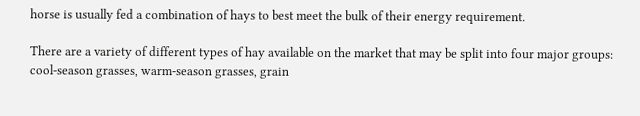horse is usually fed a combination of hays to best meet the bulk of their energy requirement.

There are a variety of different types of hay available on the market that may be split into four major groups: cool-season grasses, warm-season grasses, grain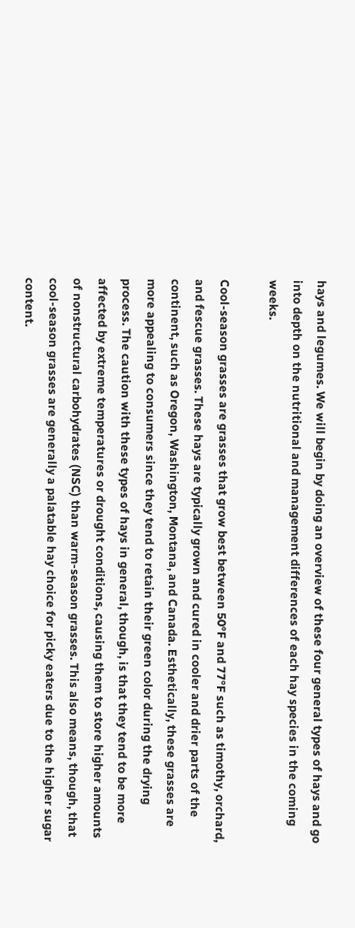hays and legumes. We will begin by doing an overview of these four general types of hays and go into depth on the nutritional and management differences of each hay species in the coming weeks.

Cool-season grasses are grasses that grow best between 50°F and 77°F such as timothy, orchard, and fescue grasses. These hays are typically grown and cured in cooler and drier parts of the continent, such as Oregon, Washington, Montana, and Canada. Esthetically, these grasses are more appealing to consumers since they tend to retain their green color during the drying process. The caution with these types of hays in general, though, is that they tend to be more affected by extreme temperatures or drought conditions, causing them to store higher amounts of nonstructural carbohydrates (NSC) than warm-season grasses. This also means, though, that cool-season grasses are generally a palatable hay choice for picky eaters due to the higher sugar content.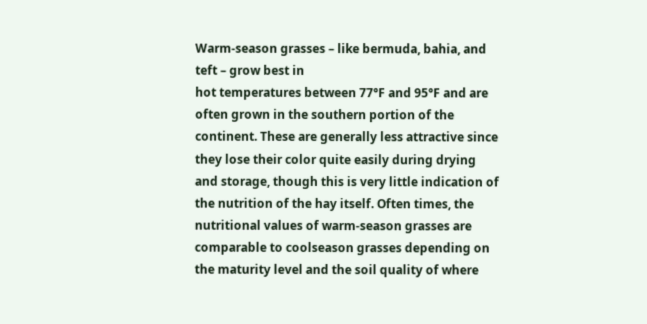Warm-season grasses – like bermuda, bahia, and teft – grow best in
hot temperatures between 77°F and 95°F and are often grown in the southern portion of the continent. These are generally less attractive since they lose their color quite easily during drying and storage, though this is very little indication of the nutrition of the hay itself. Often times, the nutritional values of warm-season grasses are comparable to coolseason grasses depending on the maturity level and the soil quality of where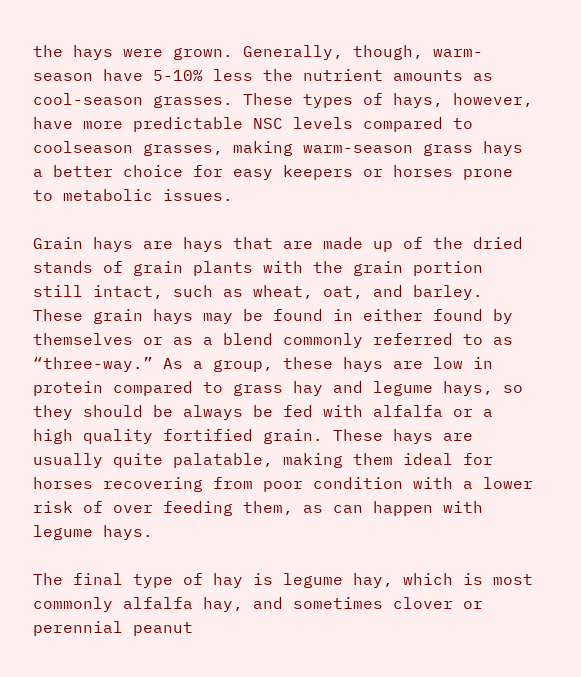the hays were grown. Generally, though, warm-season have 5-10% less the nutrient amounts as cool-season grasses. These types of hays, however, have more predictable NSC levels compared to coolseason grasses, making warm-season grass hays a better choice for easy keepers or horses prone to metabolic issues.

Grain hays are hays that are made up of the dried stands of grain plants with the grain portion still intact, such as wheat, oat, and barley. These grain hays may be found in either found by themselves or as a blend commonly referred to as “three-way.” As a group, these hays are low in protein compared to grass hay and legume hays, so they should be always be fed with alfalfa or a high quality fortified grain. These hays are usually quite palatable, making them ideal for horses recovering from poor condition with a lower risk of over feeding them, as can happen with legume hays.

The final type of hay is legume hay, which is most commonly alfalfa hay, and sometimes clover or perennial peanut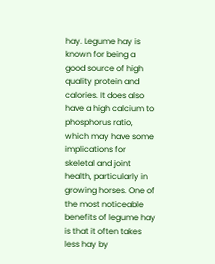hay. Legume hay is known for being a good source of high quality protein and calories. It does also have a high calcium to phosphorus ratio, which may have some implications for skeletal and joint health, particularly in growing horses. One of the most noticeable benefits of legume hay is that it often takes less hay by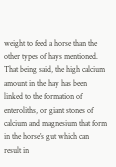weight to feed a horse than the other types of hays mentioned. That being said, the high calcium amount in the hay has been linked to the formation of enteroliths, or giant stones of calcium and magnesium that form in the horse’s gut which can result in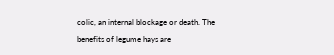colic, an internal blockage or death. The benefits of legume hays are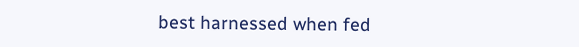best harnessed when fed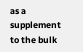as a supplement to the bulk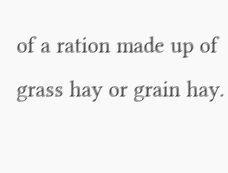of a ration made up of grass hay or grain hay.